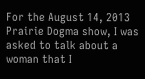For the August 14, 2013 Prairie Dogma show, I was asked to talk about a woman that I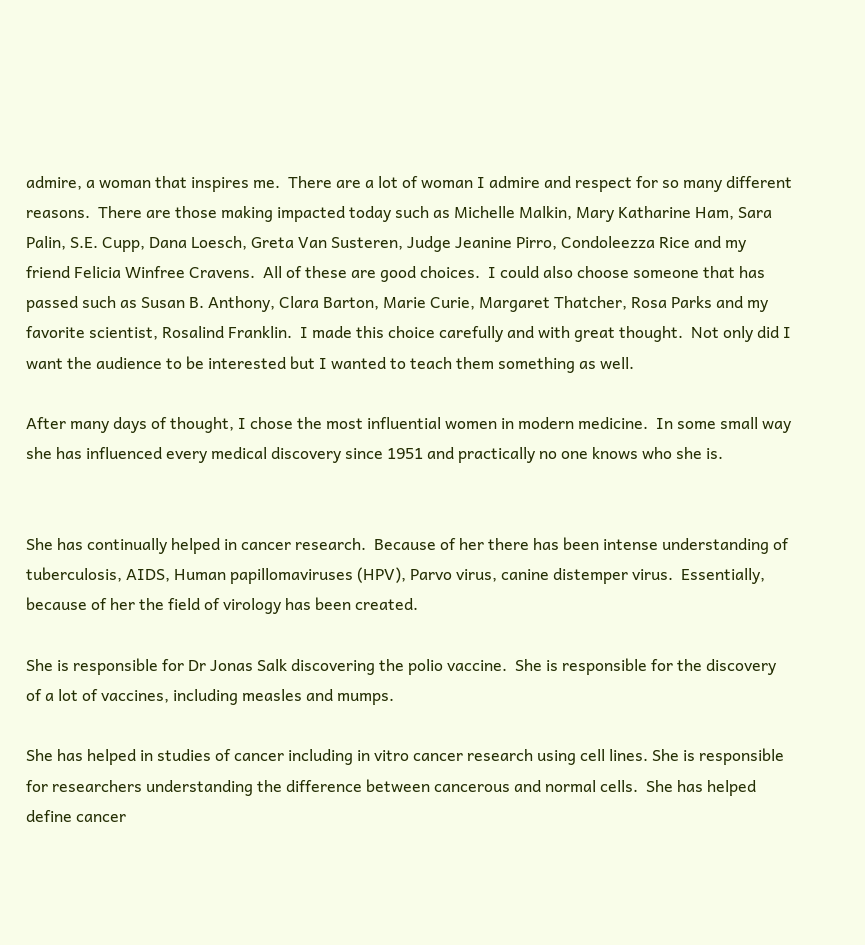admire, a woman that inspires me.  There are a lot of woman I admire and respect for so many different reasons.  There are those making impacted today such as Michelle Malkin, Mary Katharine Ham, Sara Palin, S.E. Cupp, Dana Loesch, Greta Van Susteren, Judge Jeanine Pirro, Condoleezza Rice and my friend Felicia Winfree Cravens.  All of these are good choices.  I could also choose someone that has passed such as Susan B. Anthony, Clara Barton, Marie Curie, Margaret Thatcher, Rosa Parks and my favorite scientist, Rosalind Franklin.  I made this choice carefully and with great thought.  Not only did I want the audience to be interested but I wanted to teach them something as well.

After many days of thought, I chose the most influential women in modern medicine.  In some small way she has influenced every medical discovery since 1951 and practically no one knows who she is.


She has continually helped in cancer research.  Because of her there has been intense understanding of tuberculosis, AIDS, Human papillomaviruses (HPV), Parvo virus, canine distemper virus.  Essentially, because of her the field of virology has been created.

She is responsible for Dr Jonas Salk discovering the polio vaccine.  She is responsible for the discovery of a lot of vaccines, including measles and mumps.

She has helped in studies of cancer including in vitro cancer research using cell lines. She is responsible for researchers understanding the difference between cancerous and normal cells.  She has helped define cancer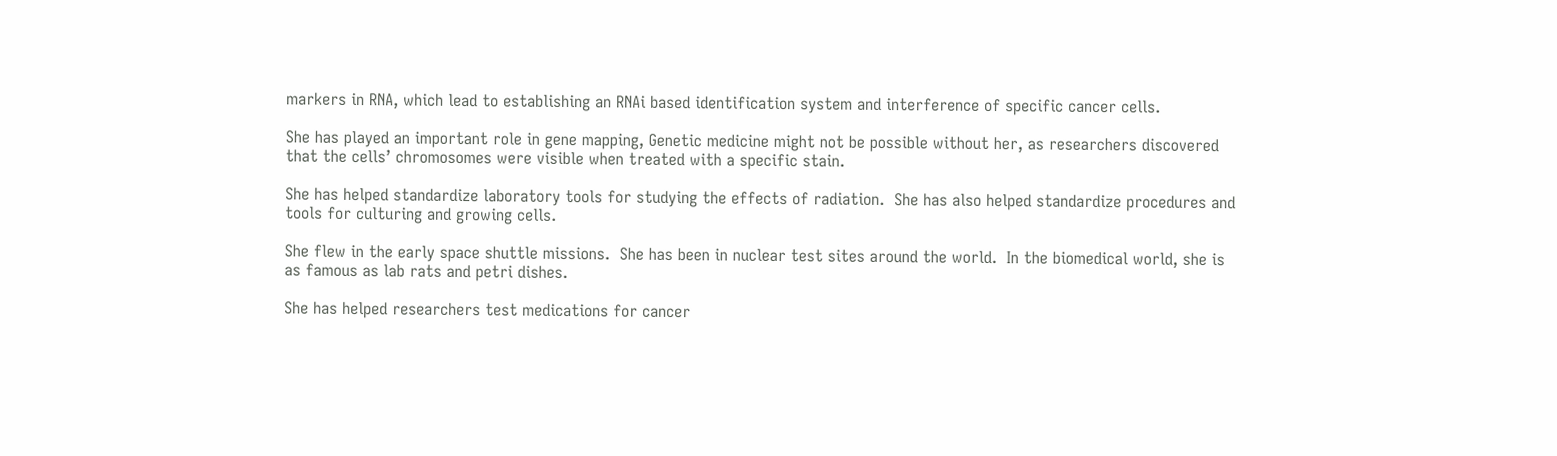markers in RNA, which lead to establishing an RNAi based identification system and interference of specific cancer cells.

She has played an important role in gene mapping, Genetic medicine might not be possible without her, as researchers discovered that the cells’ chromosomes were visible when treated with a specific stain.

She has helped standardize laboratory tools for studying the effects of radiation.  She has also helped standardize procedures and tools for culturing and growing cells.

She flew in the early space shuttle missions.  She has been in nuclear test sites around the world.  In the biomedical world, she is as famous as lab rats and petri dishes.

She has helped researchers test medications for cancer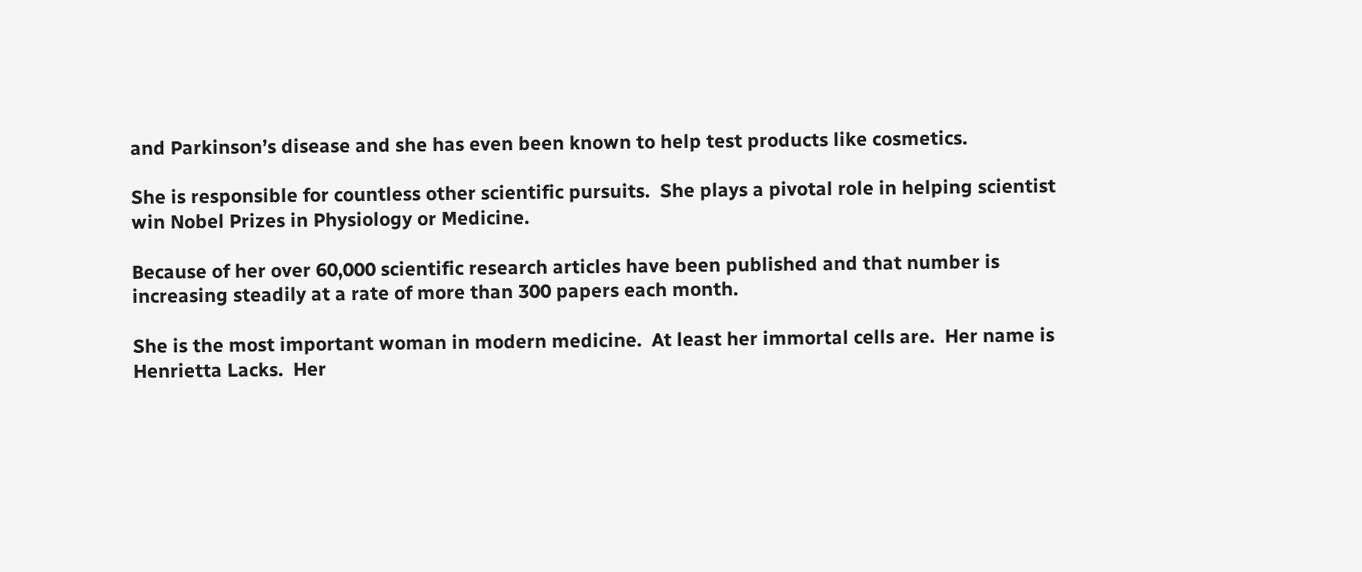and Parkinson’s disease and she has even been known to help test products like cosmetics.

She is responsible for countless other scientific pursuits.  She plays a pivotal role in helping scientist win Nobel Prizes in Physiology or Medicine.

Because of her over 60,000 scientific research articles have been published and that number is increasing steadily at a rate of more than 300 papers each month.

She is the most important woman in modern medicine.  At least her immortal cells are.  Her name is Henrietta Lacks.  Her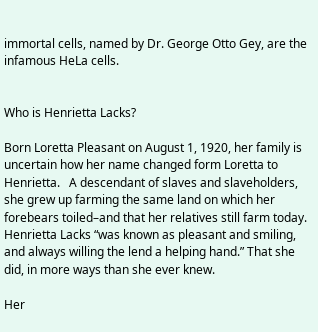immortal cells, named by Dr. George Otto Gey, are the infamous HeLa cells.


Who is Henrietta Lacks?

Born Loretta Pleasant on August 1, 1920, her family is uncertain how her name changed form Loretta to Henrietta.   A descendant of slaves and slaveholders, she grew up farming the same land on which her forebears toiled–and that her relatives still farm today.   Henrietta Lacks “was known as pleasant and smiling, and always willing the lend a helping hand.” That she did, in more ways than she ever knew.

Her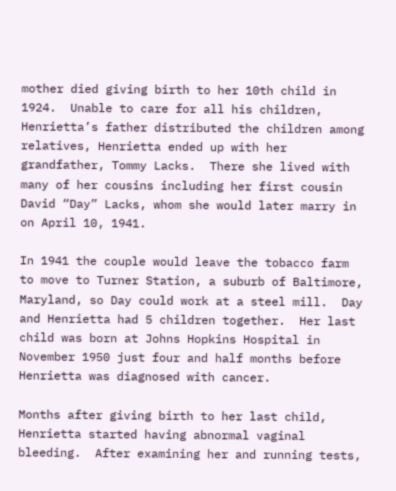mother died giving birth to her 10th child in 1924.  Unable to care for all his children, Henrietta’s father distributed the children among relatives, Henrietta ended up with her grandfather, Tommy Lacks.  There she lived with many of her cousins including her first cousin David “Day” Lacks, whom she would later marry in on April 10, 1941.

In 1941 the couple would leave the tobacco farm to move to Turner Station, a suburb of Baltimore, Maryland, so Day could work at a steel mill.  Day and Henrietta had 5 children together.  Her last child was born at Johns Hopkins Hospital in November 1950 just four and half months before Henrietta was diagnosed with cancer.

Months after giving birth to her last child, Henrietta started having abnormal vaginal bleeding.  After examining her and running tests,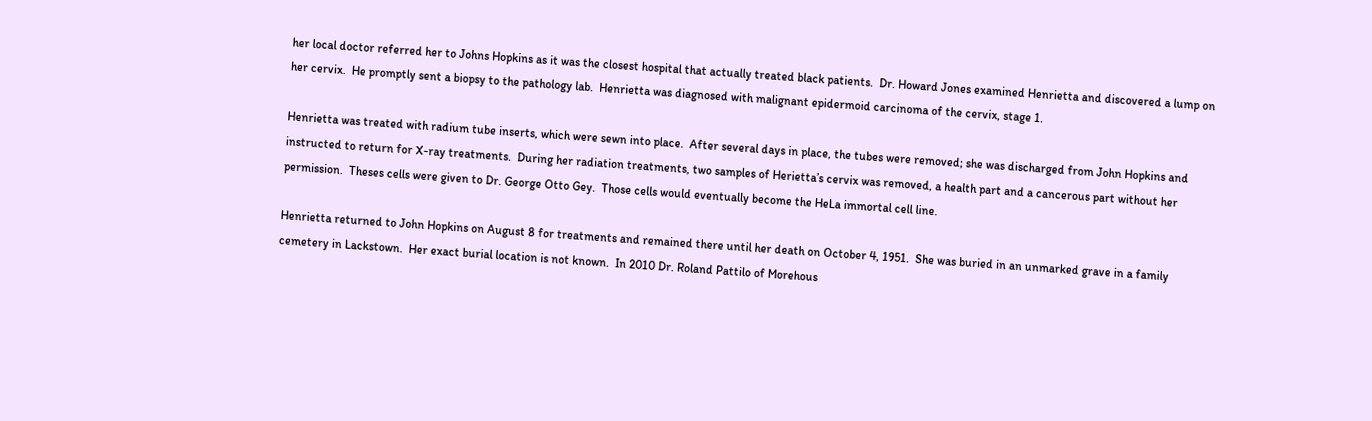her local doctor referred her to Johns Hopkins as it was the closest hospital that actually treated black patients.  Dr. Howard Jones examined Henrietta and discovered a lump on her cervix.  He promptly sent a biopsy to the pathology lab.  Henrietta was diagnosed with malignant epidermoid carcinoma of the cervix, stage 1.

Henrietta was treated with radium tube inserts, which were sewn into place.  After several days in place, the tubes were removed; she was discharged from John Hopkins and instructed to return for X-ray treatments.  During her radiation treatments, two samples of Herietta’s cervix was removed, a health part and a cancerous part without her permission.  Theses cells were given to Dr. George Otto Gey.  Those cells would eventually become the HeLa immortal cell line.

Henrietta returned to John Hopkins on August 8 for treatments and remained there until her death on October 4, 1951.  She was buried in an unmarked grave in a family cemetery in Lackstown.  Her exact burial location is not known.  In 2010 Dr. Roland Pattilo of Morehous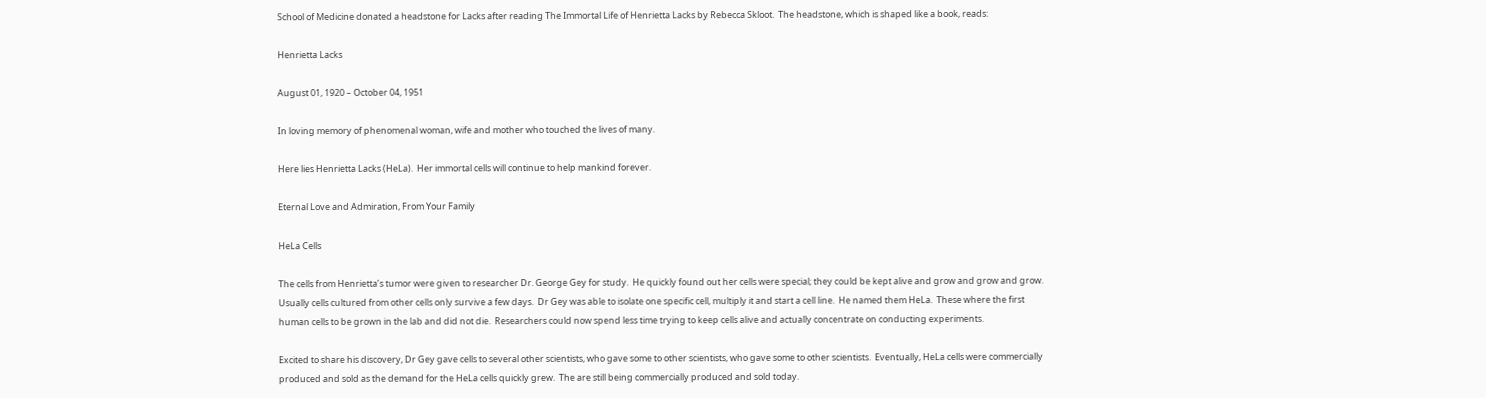School of Medicine donated a headstone for Lacks after reading The Immortal Life of Henrietta Lacks by Rebecca Skloot.  The headstone, which is shaped like a book, reads:

Henrietta Lacks

August 01, 1920 – October 04, 1951

In loving memory of phenomenal woman, wife and mother who touched the lives of many.

Here lies Henrietta Lacks (HeLa).  Her immortal cells will continue to help mankind forever.

Eternal Love and Admiration, From Your Family

HeLa Cells

The cells from Henrietta’s tumor were given to researcher Dr. George Gey for study.  He quickly found out her cells were special; they could be kept alive and grow and grow and grow.  Usually cells cultured from other cells only survive a few days.  Dr Gey was able to isolate one specific cell, multiply it and start a cell line.  He named them HeLa.  These where the first human cells to be grown in the lab and did not die.  Researchers could now spend less time trying to keep cells alive and actually concentrate on conducting experiments.

Excited to share his discovery, Dr Gey gave cells to several other scientists, who gave some to other scientists, who gave some to other scientists.  Eventually, HeLa cells were commercially produced and sold as the demand for the HeLa cells quickly grew.  The are still being commercially produced and sold today.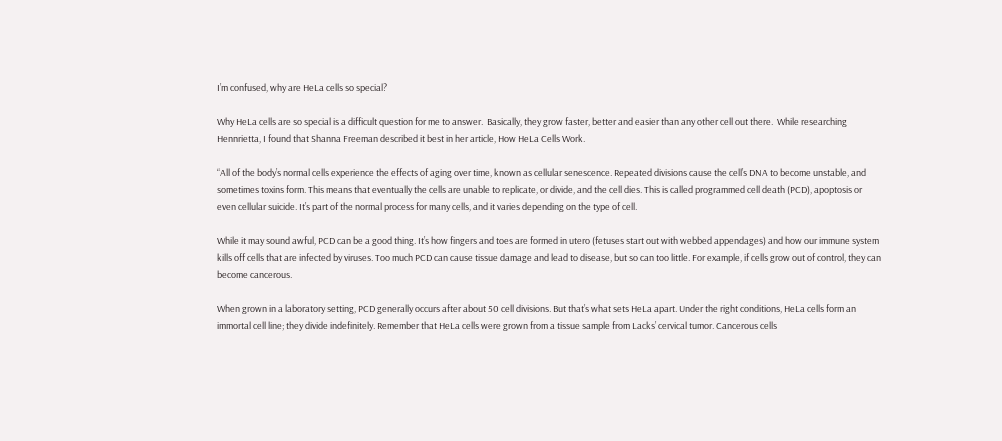I’m confused, why are HeLa cells so special?

Why HeLa cells are so special is a difficult question for me to answer.  Basically, they grow faster, better and easier than any other cell out there.  While researching Hennrietta, I found that Shanna Freeman described it best in her article, How HeLa Cells Work.

“All of the body’s normal cells experience the effects of aging over time, known as cellular senescence. Repeated divisions cause the cell’s DNA to become unstable, and sometimes toxins form. This means that eventually the cells are unable to replicate, or divide, and the cell dies. This is called programmed cell death (PCD), apoptosis or even cellular suicide. It’s part of the normal process for many cells, and it varies depending on the type of cell.

While it may sound awful, PCD can be a good thing. It’s how fingers and toes are formed in utero (fetuses start out with webbed appendages) and how our immune system kills off cells that are infected by viruses. Too much PCD can cause tissue damage and lead to disease, but so can too little. For example, if cells grow out of control, they can become cancerous.

When grown in a laboratory setting, PCD generally occurs after about 50 cell divisions. But that’s what sets HeLa apart. Under the right conditions, HeLa cells form an immortal cell line; they divide indefinitely. Remember that HeLa cells were grown from a tissue sample from Lacks’ cervical tumor. Cancerous cells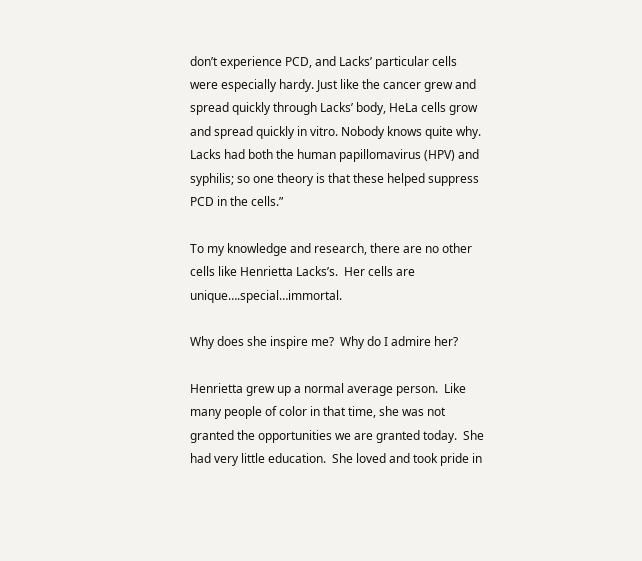don’t experience PCD, and Lacks’ particular cells were especially hardy. Just like the cancer grew and spread quickly through Lacks’ body, HeLa cells grow and spread quickly in vitro. Nobody knows quite why. Lacks had both the human papillomavirus (HPV) and syphilis; so one theory is that these helped suppress PCD in the cells.”

To my knowledge and research, there are no other cells like Henrietta Lacks’s.  Her cells are unique….special…immortal.

Why does she inspire me?  Why do I admire her?

Henrietta grew up a normal average person.  Like many people of color in that time, she was not granted the opportunities we are granted today.  She had very little education.  She loved and took pride in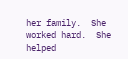her family.  She worked hard.  She helped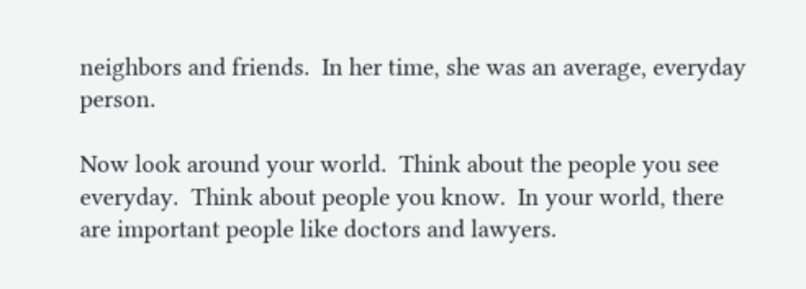neighbors and friends.  In her time, she was an average, everyday person.

Now look around your world.  Think about the people you see everyday.  Think about people you know.  In your world, there are important people like doctors and lawyers.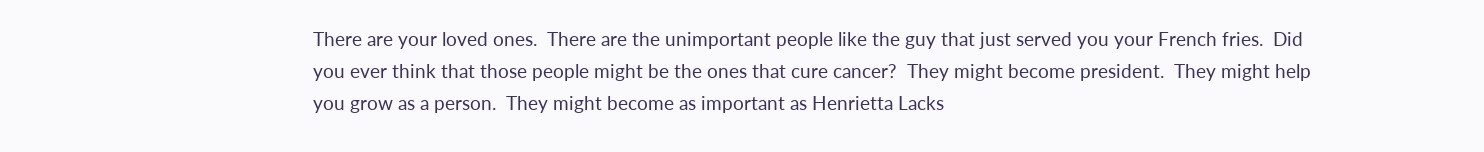There are your loved ones.  There are the unimportant people like the guy that just served you your French fries.  Did you ever think that those people might be the ones that cure cancer?  They might become president.  They might help you grow as a person.  They might become as important as Henrietta Lacks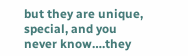but they are unique, special, and you never know….they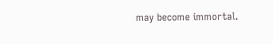may become immortal.